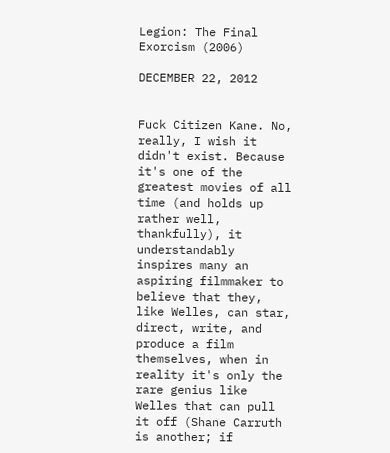Legion: The Final Exorcism (2006)

DECEMBER 22, 2012


Fuck Citizen Kane. No, really, I wish it didn't exist. Because it's one of the greatest movies of all time (and holds up rather well, thankfully), it understandably inspires many an aspiring filmmaker to believe that they, like Welles, can star, direct, write, and produce a film themselves, when in reality it's only the rare genius like Welles that can pull it off (Shane Carruth is another; if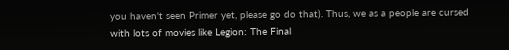you haven't seen Primer yet, please go do that). Thus, we as a people are cursed with lots of movies like Legion: The Final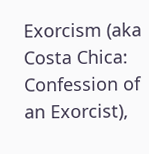Exorcism (aka Costa Chica: Confession of an Exorcist),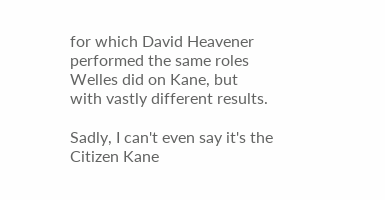for which David Heavener performed the same roles Welles did on Kane, but with vastly different results.

Sadly, I can't even say it's the Citizen Kane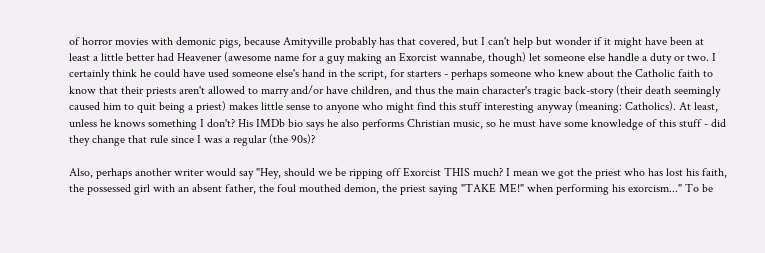of horror movies with demonic pigs, because Amityville probably has that covered, but I can't help but wonder if it might have been at least a little better had Heavener (awesome name for a guy making an Exorcist wannabe, though) let someone else handle a duty or two. I certainly think he could have used someone else's hand in the script, for starters - perhaps someone who knew about the Catholic faith to know that their priests aren't allowed to marry and/or have children, and thus the main character's tragic back-story (their death seemingly caused him to quit being a priest) makes little sense to anyone who might find this stuff interesting anyway (meaning: Catholics). At least, unless he knows something I don't? His IMDb bio says he also performs Christian music, so he must have some knowledge of this stuff - did they change that rule since I was a regular (the 90s)?

Also, perhaps another writer would say "Hey, should we be ripping off Exorcist THIS much? I mean we got the priest who has lost his faith, the possessed girl with an absent father, the foul mouthed demon, the priest saying "TAKE ME!" when performing his exorcism..." To be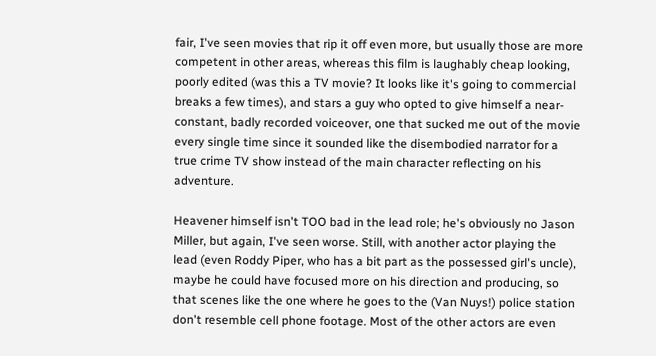fair, I've seen movies that rip it off even more, but usually those are more competent in other areas, whereas this film is laughably cheap looking, poorly edited (was this a TV movie? It looks like it's going to commercial breaks a few times), and stars a guy who opted to give himself a near-constant, badly recorded voiceover, one that sucked me out of the movie every single time since it sounded like the disembodied narrator for a true crime TV show instead of the main character reflecting on his adventure.

Heavener himself isn't TOO bad in the lead role; he's obviously no Jason Miller, but again, I've seen worse. Still, with another actor playing the lead (even Roddy Piper, who has a bit part as the possessed girl's uncle), maybe he could have focused more on his direction and producing, so that scenes like the one where he goes to the (Van Nuys!) police station don't resemble cell phone footage. Most of the other actors are even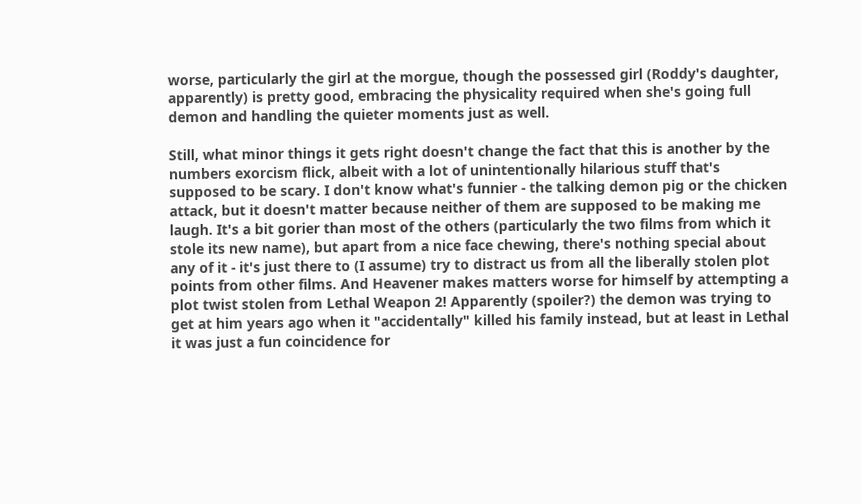worse, particularly the girl at the morgue, though the possessed girl (Roddy's daughter, apparently) is pretty good, embracing the physicality required when she's going full demon and handling the quieter moments just as well.

Still, what minor things it gets right doesn't change the fact that this is another by the numbers exorcism flick, albeit with a lot of unintentionally hilarious stuff that's supposed to be scary. I don't know what's funnier - the talking demon pig or the chicken attack, but it doesn't matter because neither of them are supposed to be making me laugh. It's a bit gorier than most of the others (particularly the two films from which it stole its new name), but apart from a nice face chewing, there's nothing special about any of it - it's just there to (I assume) try to distract us from all the liberally stolen plot points from other films. And Heavener makes matters worse for himself by attempting a plot twist stolen from Lethal Weapon 2! Apparently (spoiler?) the demon was trying to get at him years ago when it "accidentally" killed his family instead, but at least in Lethal it was just a fun coincidence for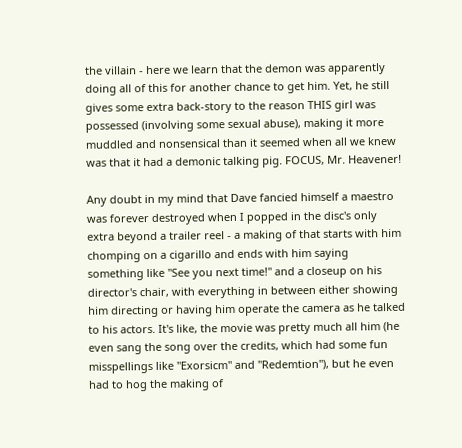the villain - here we learn that the demon was apparently doing all of this for another chance to get him. Yet, he still gives some extra back-story to the reason THIS girl was possessed (involving some sexual abuse), making it more muddled and nonsensical than it seemed when all we knew was that it had a demonic talking pig. FOCUS, Mr. Heavener!

Any doubt in my mind that Dave fancied himself a maestro was forever destroyed when I popped in the disc's only extra beyond a trailer reel - a making of that starts with him chomping on a cigarillo and ends with him saying something like "See you next time!" and a closeup on his director's chair, with everything in between either showing him directing or having him operate the camera as he talked to his actors. It's like, the movie was pretty much all him (he even sang the song over the credits, which had some fun misspellings like "Exorsicm" and "Redemtion"), but he even had to hog the making of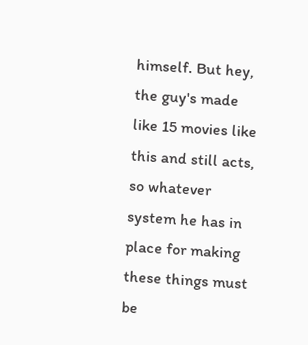himself. But hey, the guy's made like 15 movies like this and still acts, so whatever system he has in place for making these things must be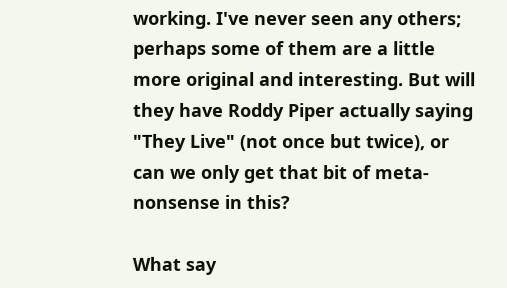working. I've never seen any others; perhaps some of them are a little more original and interesting. But will they have Roddy Piper actually saying "They Live" (not once but twice), or can we only get that bit of meta-nonsense in this?

What say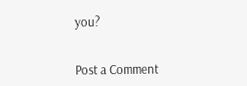you?


Post a Comment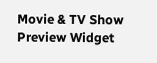Movie & TV Show Preview Widget